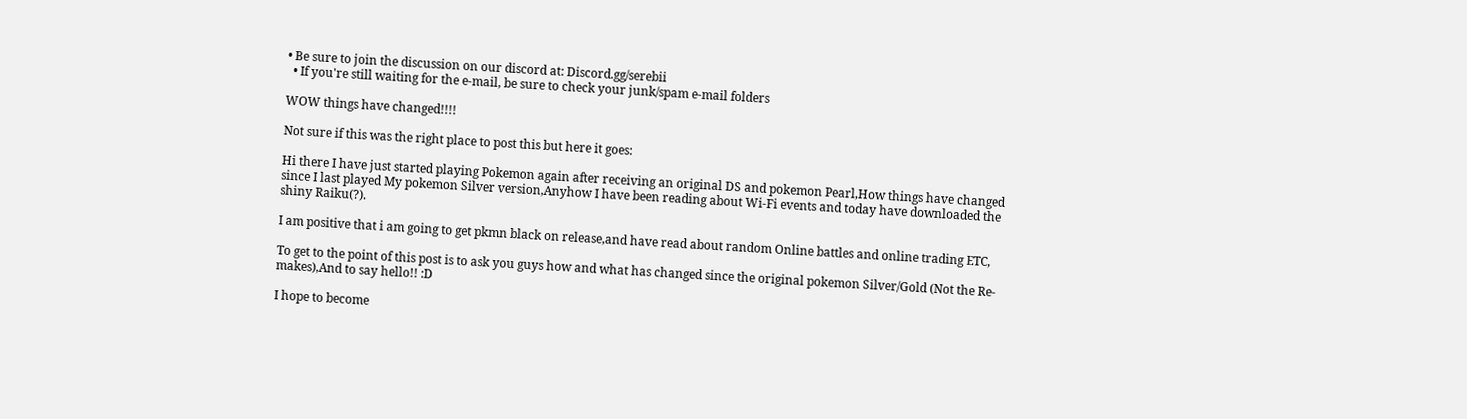• Be sure to join the discussion on our discord at: Discord.gg/serebii
  • If you're still waiting for the e-mail, be sure to check your junk/spam e-mail folders

WOW things have changed!!!!

Not sure if this was the right place to post this but here it goes:

Hi there I have just started playing Pokemon again after receiving an original DS and pokemon Pearl,How things have changed since I last played My pokemon Silver version,Anyhow I have been reading about Wi-Fi events and today have downloaded the shiny Raiku(?).

I am positive that i am going to get pkmn black on release,and have read about random Online battles and online trading ETC,

To get to the point of this post is to ask you guys how and what has changed since the original pokemon Silver/Gold (Not the Re-makes),And to say hello!! :D

I hope to become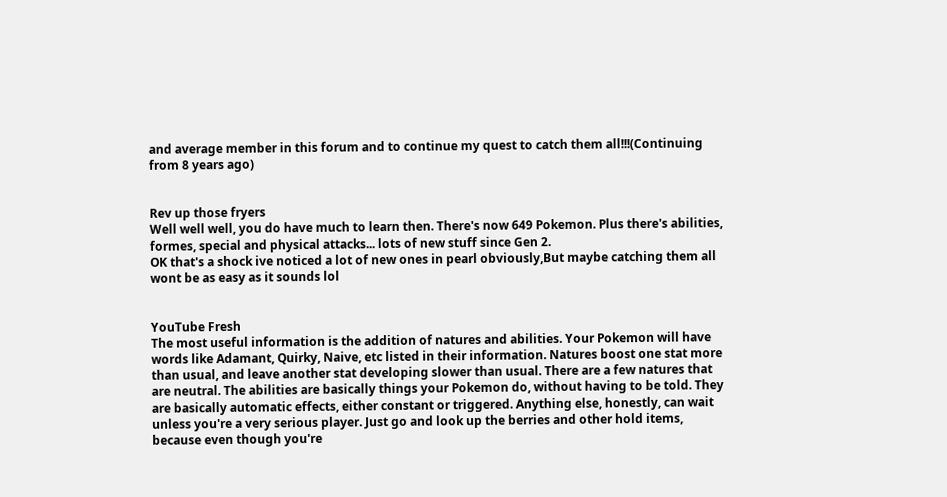and average member in this forum and to continue my quest to catch them all!!!(Continuing from 8 years ago)


Rev up those fryers
Well well well, you do have much to learn then. There's now 649 Pokemon. Plus there's abilities, formes, special and physical attacks... lots of new stuff since Gen 2.
OK that's a shock ive noticed a lot of new ones in pearl obviously,But maybe catching them all wont be as easy as it sounds lol


YouTube Fresh
The most useful information is the addition of natures and abilities. Your Pokemon will have words like Adamant, Quirky, Naive, etc listed in their information. Natures boost one stat more than usual, and leave another stat developing slower than usual. There are a few natures that are neutral. The abilities are basically things your Pokemon do, without having to be told. They are basically automatic effects, either constant or triggered. Anything else, honestly, can wait unless you're a very serious player. Just go and look up the berries and other hold items, because even though you're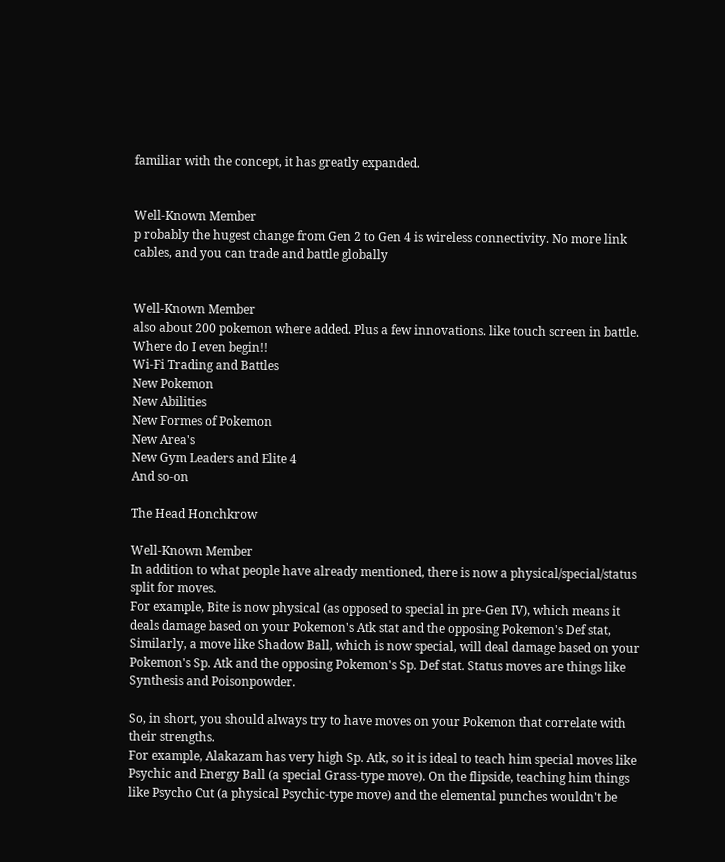familiar with the concept, it has greatly expanded.


Well-Known Member
p robably the hugest change from Gen 2 to Gen 4 is wireless connectivity. No more link cables, and you can trade and battle globally


Well-Known Member
also about 200 pokemon where added. Plus a few innovations. like touch screen in battle.
Where do I even begin!!
Wi-Fi Trading and Battles
New Pokemon
New Abilities
New Formes of Pokemon
New Area's
New Gym Leaders and Elite 4
And so-on

The Head Honchkrow

Well-Known Member
In addition to what people have already mentioned, there is now a physical/special/status split for moves.
For example, Bite is now physical (as opposed to special in pre-Gen IV), which means it deals damage based on your Pokemon's Atk stat and the opposing Pokemon's Def stat, Similarly, a move like Shadow Ball, which is now special, will deal damage based on your Pokemon's Sp. Atk and the opposing Pokemon's Sp. Def stat. Status moves are things like Synthesis and Poisonpowder.

So, in short, you should always try to have moves on your Pokemon that correlate with their strengths.
For example, Alakazam has very high Sp. Atk, so it is ideal to teach him special moves like Psychic and Energy Ball (a special Grass-type move). On the flipside, teaching him things like Psycho Cut (a physical Psychic-type move) and the elemental punches wouldn't be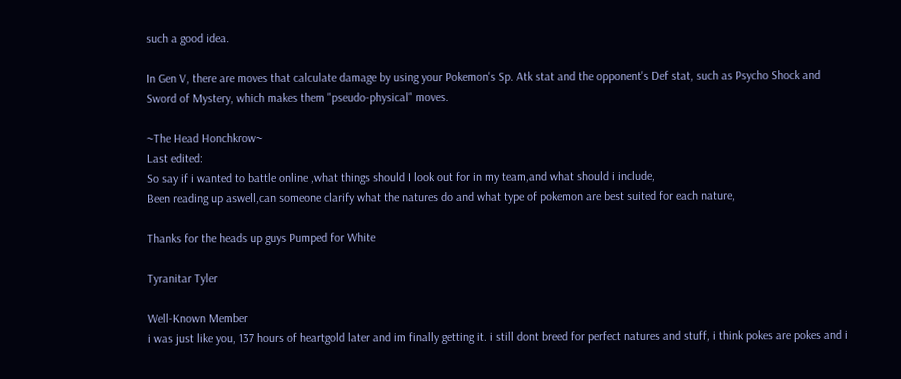such a good idea.

In Gen V, there are moves that calculate damage by using your Pokemon's Sp. Atk stat and the opponent's Def stat, such as Psycho Shock and Sword of Mystery, which makes them "pseudo-physical" moves.

~The Head Honchkrow~
Last edited:
So say if i wanted to battle online ,what things should I look out for in my team,and what should i include,
Been reading up aswell,can someone clarify what the natures do and what type of pokemon are best suited for each nature,

Thanks for the heads up guys Pumped for White

Tyranitar Tyler

Well-Known Member
i was just like you, 137 hours of heartgold later and im finally getting it. i still dont breed for perfect natures and stuff, i think pokes are pokes and i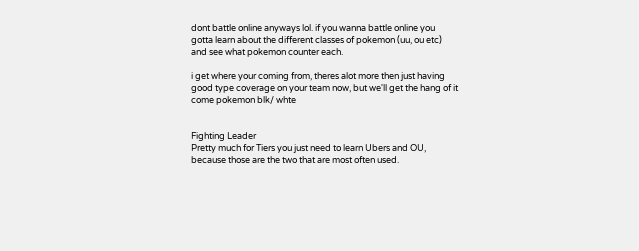dont battle online anyways lol. if you wanna battle online you gotta learn about the different classes of pokemon (uu, ou etc) and see what pokemon counter each.

i get where your coming from, theres alot more then just having good type coverage on your team now, but we'll get the hang of it come pokemon blk/ whte


Fighting Leader
Pretty much for Tiers you just need to learn Ubers and OU, because those are the two that are most often used.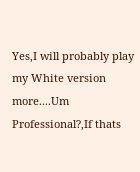Yes,I will probably play my White version more....Um Professional?,If thats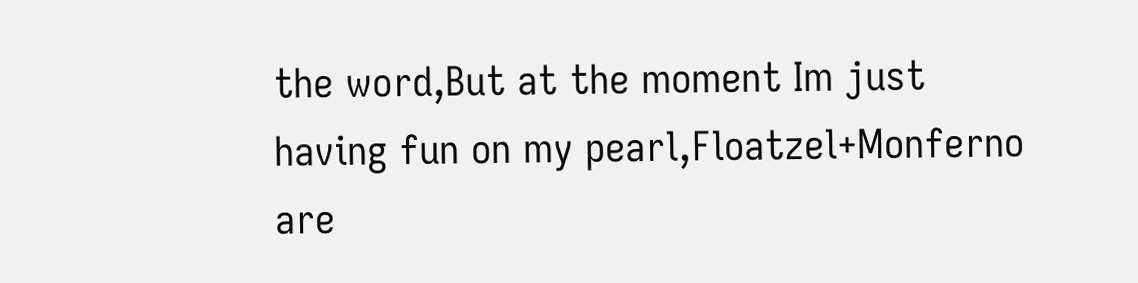the word,But at the moment Im just having fun on my pearl,Floatzel+Monferno are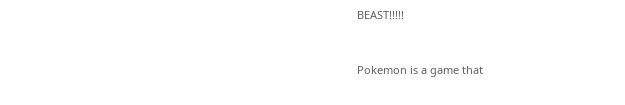BEAST!!!!!


Pokemon is a game that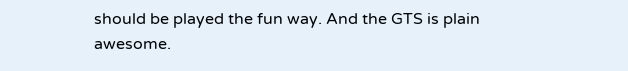should be played the fun way. And the GTS is plain awesome.